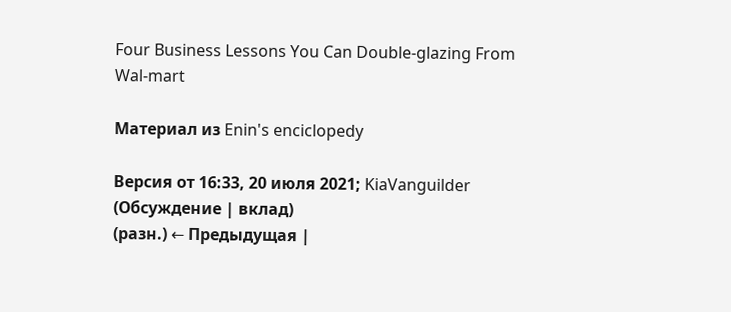Four Business Lessons You Can Double-glazing From Wal-mart

Материал из Enin's enciclopedy

Версия от 16:33, 20 июля 2021; KiaVanguilder (Обсуждение | вклад)
(разн.) ← Предыдущая |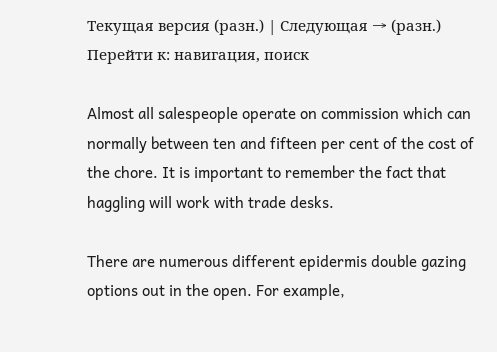Текущая версия (разн.) | Следующая → (разн.)
Перейти к: навигация, поиск

Almost all salespeople operate on commission which can normally between ten and fifteen per cent of the cost of the chore. It is important to remember the fact that haggling will work with trade desks.

There are numerous different epidermis double gazing options out in the open. For example,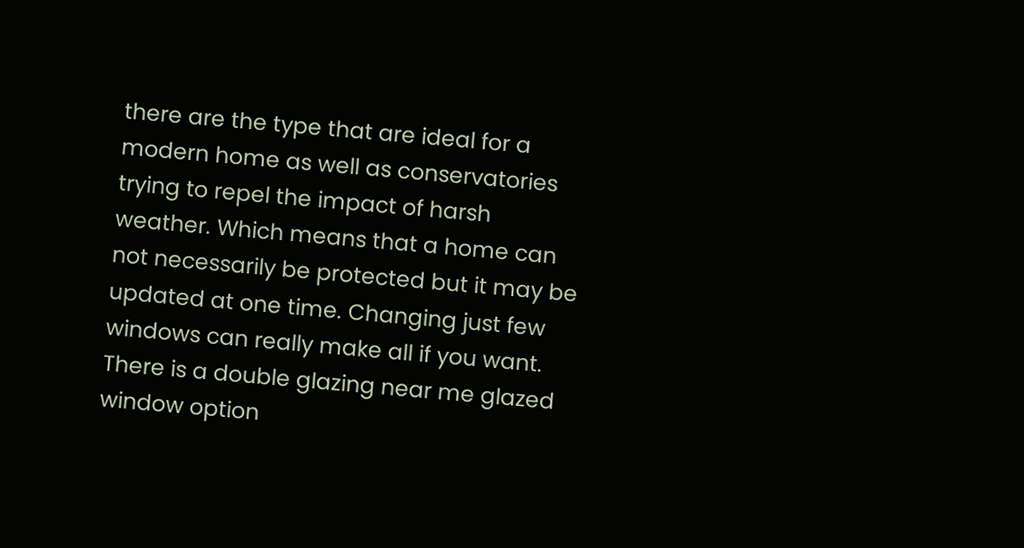there are the type that are ideal for a modern home as well as conservatories trying to repel the impact of harsh weather. Which means that a home can not necessarily be protected but it may be updated at one time. Changing just few windows can really make all if you want. There is a double glazing near me glazed window option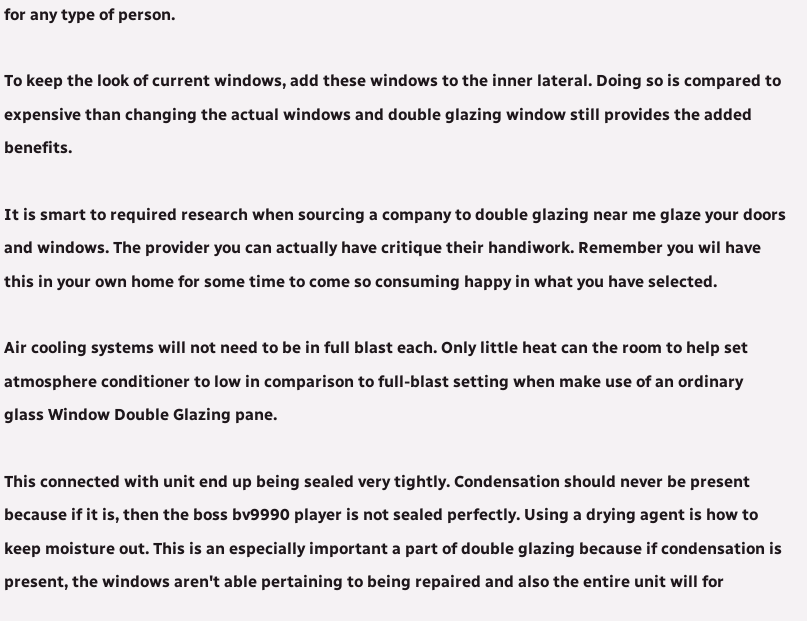for any type of person.

To keep the look of current windows, add these windows to the inner lateral. Doing so is compared to expensive than changing the actual windows and double glazing window still provides the added benefits.

It is smart to required research when sourcing a company to double glazing near me glaze your doors and windows. The provider you can actually have critique their handiwork. Remember you wil have this in your own home for some time to come so consuming happy in what you have selected.

Air cooling systems will not need to be in full blast each. Only little heat can the room to help set atmosphere conditioner to low in comparison to full-blast setting when make use of an ordinary glass Window Double Glazing pane.

This connected with unit end up being sealed very tightly. Condensation should never be present because if it is, then the boss bv9990 player is not sealed perfectly. Using a drying agent is how to keep moisture out. This is an especially important a part of double glazing because if condensation is present, the windows aren't able pertaining to being repaired and also the entire unit will for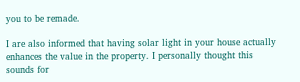you to be remade.

I are also informed that having solar light in your house actually enhances the value in the property. I personally thought this sounds for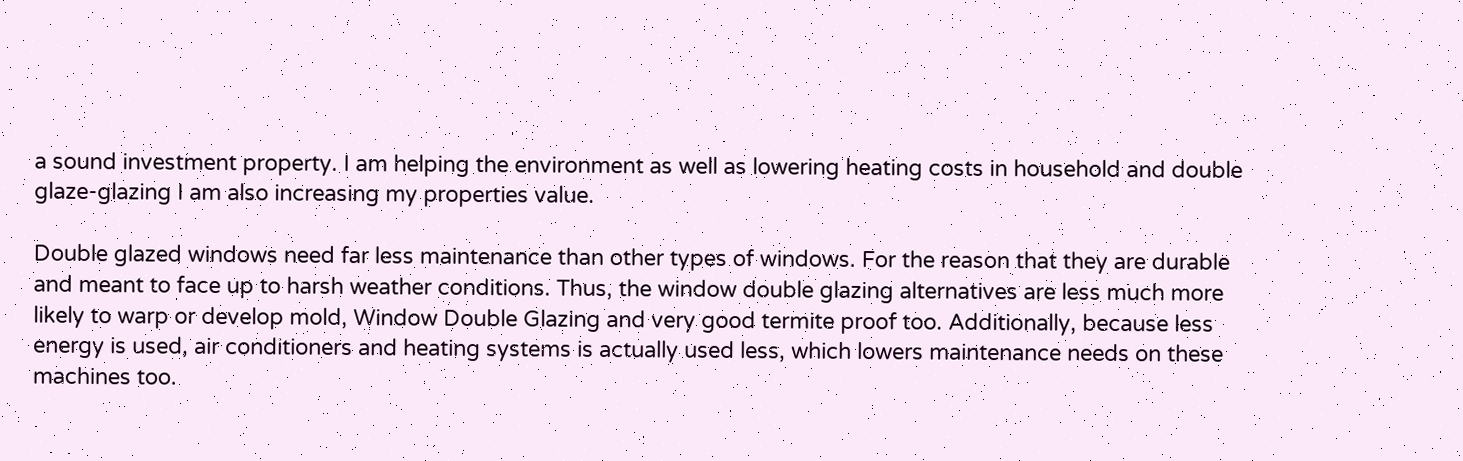a sound investment property. I am helping the environment as well as lowering heating costs in household and double glaze-glazing I am also increasing my properties value.

Double glazed windows need far less maintenance than other types of windows. For the reason that they are durable and meant to face up to harsh weather conditions. Thus, the window double glazing alternatives are less much more likely to warp or develop mold, Window Double Glazing and very good termite proof too. Additionally, because less energy is used, air conditioners and heating systems is actually used less, which lowers maintenance needs on these machines too.